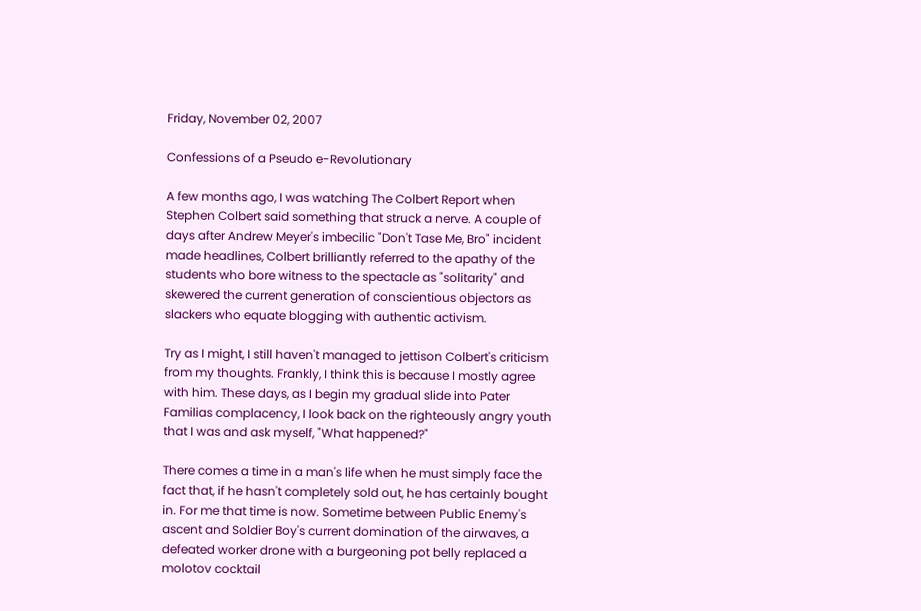Friday, November 02, 2007

Confessions of a Pseudo e-Revolutionary

A few months ago, I was watching The Colbert Report when Stephen Colbert said something that struck a nerve. A couple of days after Andrew Meyer's imbecilic "Don't Tase Me, Bro" incident made headlines, Colbert brilliantly referred to the apathy of the students who bore witness to the spectacle as "solitarity" and skewered the current generation of conscientious objectors as slackers who equate blogging with authentic activism.

Try as I might, I still haven't managed to jettison Colbert's criticism from my thoughts. Frankly, I think this is because I mostly agree with him. These days, as I begin my gradual slide into Pater Familias complacency, I look back on the righteously angry youth that I was and ask myself, "What happened?"

There comes a time in a man's life when he must simply face the fact that, if he hasn't completely sold out, he has certainly bought in. For me that time is now. Sometime between Public Enemy's ascent and Soldier Boy's current domination of the airwaves, a defeated worker drone with a burgeoning pot belly replaced a molotov cocktail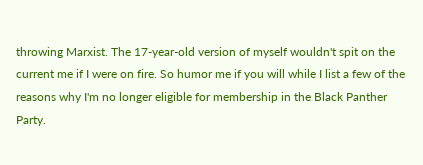throwing Marxist. The 17-year-old version of myself wouldn't spit on the current me if I were on fire. So humor me if you will while I list a few of the reasons why I'm no longer eligible for membership in the Black Panther Party.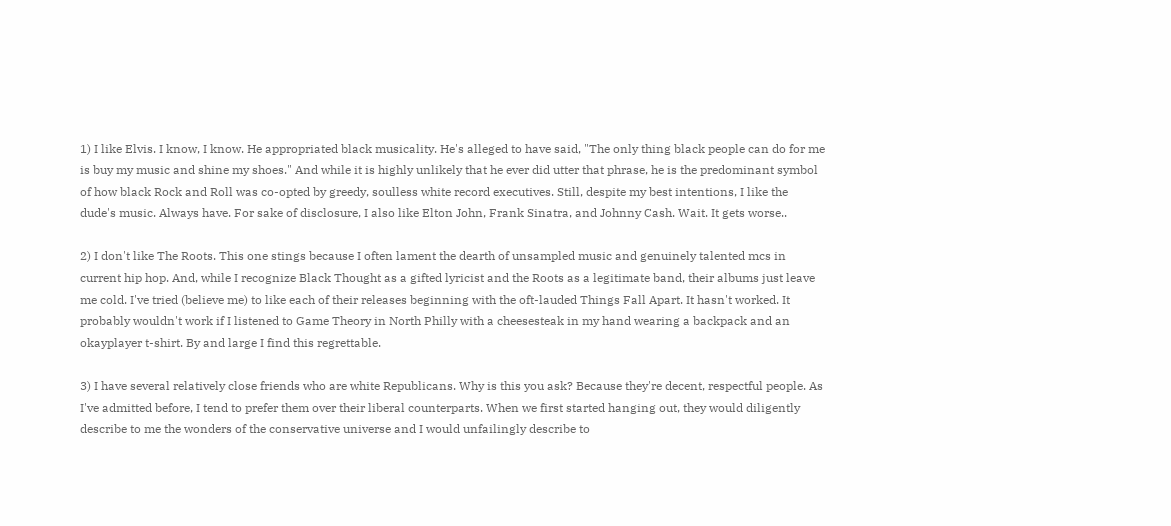1) I like Elvis. I know, I know. He appropriated black musicality. He's alleged to have said, "The only thing black people can do for me is buy my music and shine my shoes." And while it is highly unlikely that he ever did utter that phrase, he is the predominant symbol of how black Rock and Roll was co-opted by greedy, soulless white record executives. Still, despite my best intentions, I like the dude's music. Always have. For sake of disclosure, I also like Elton John, Frank Sinatra, and Johnny Cash. Wait. It gets worse..

2) I don't like The Roots. This one stings because I often lament the dearth of unsampled music and genuinely talented mcs in current hip hop. And, while I recognize Black Thought as a gifted lyricist and the Roots as a legitimate band, their albums just leave me cold. I've tried (believe me) to like each of their releases beginning with the oft-lauded Things Fall Apart. It hasn't worked. It probably wouldn't work if I listened to Game Theory in North Philly with a cheesesteak in my hand wearing a backpack and an okayplayer t-shirt. By and large I find this regrettable.

3) I have several relatively close friends who are white Republicans. Why is this you ask? Because they're decent, respectful people. As I've admitted before, I tend to prefer them over their liberal counterparts. When we first started hanging out, they would diligently describe to me the wonders of the conservative universe and I would unfailingly describe to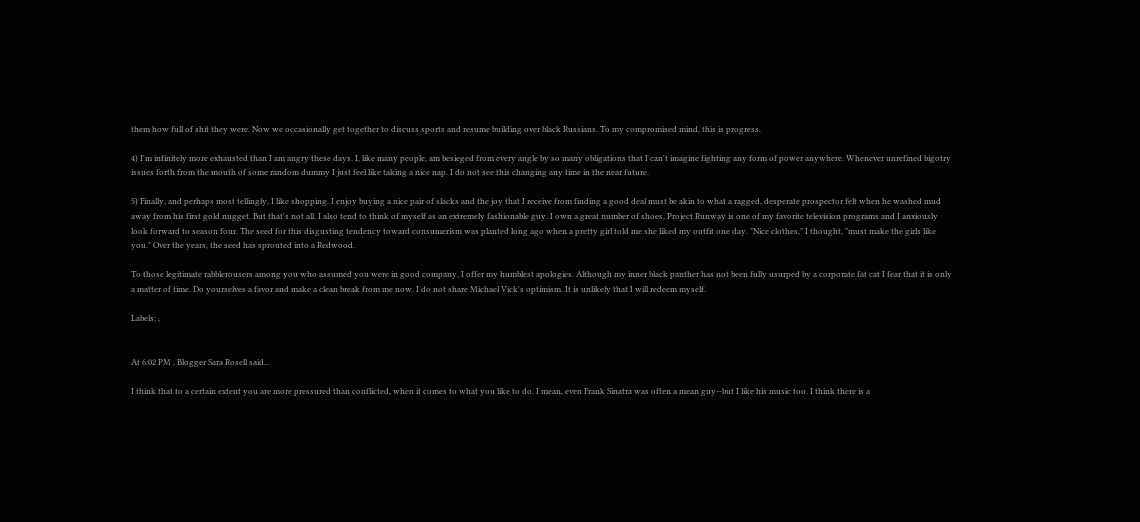them how full of shit they were. Now we occasionally get together to discuss sports and resume building over black Russians. To my compromised mind, this is progress.

4) I'm infinitely more exhausted than I am angry these days. I, like many people, am besieged from every angle by so many obligations that I can't imagine fighting any form of power anywhere. Whenever unrefined bigotry issues forth from the mouth of some random dummy I just feel like taking a nice nap. I do not see this changing any time in the near future.

5) Finally, and perhaps most tellingly, I like shopping. I enjoy buying a nice pair of slacks and the joy that I receive from finding a good deal must be akin to what a ragged, desperate prospector felt when he washed mud away from his first gold nugget. But that's not all. I also tend to think of myself as an extremely fashionable guy. I own a great number of shoes, Project Runway is one of my favorite television programs and I anxiously look forward to season four. The seed for this disgusting tendency toward consumerism was planted long ago when a pretty girl told me she liked my outfit one day. "Nice clothes," I thought, "must make the girls like you." Over the years, the seed has sprouted into a Redwood.

To those legitimate rabblerousers among you who assumed you were in good company, I offer my humblest apologies. Although my inner black panther has not been fully usurped by a corporate fat cat I fear that it is only a matter of time. Do yourselves a favor and make a clean break from me now. I do not share Michael Vick's optimism. It is unlikely that I will redeem myself.

Labels: ,


At 6:02 PM , Blogger Sara Rosell said...

I think that to a certain extent you are more pressured than conflicted, when it comes to what you like to do. I mean, even Frank Sinatra was often a mean guy--but I like his music too. I think there is a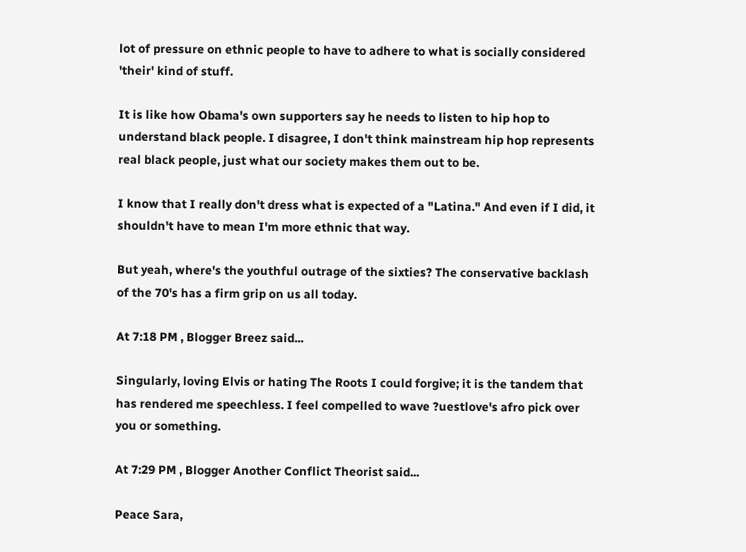lot of pressure on ethnic people to have to adhere to what is socially considered 'their' kind of stuff.

It is like how Obama's own supporters say he needs to listen to hip hop to understand black people. I disagree, I don't think mainstream hip hop represents real black people, just what our society makes them out to be.

I know that I really don't dress what is expected of a "Latina." And even if I did, it shouldn't have to mean I'm more ethnic that way.

But yeah, where's the youthful outrage of the sixties? The conservative backlash of the 70's has a firm grip on us all today.

At 7:18 PM , Blogger Breez said...

Singularly, loving Elvis or hating The Roots I could forgive; it is the tandem that has rendered me speechless. I feel compelled to wave ?uestlove's afro pick over you or something.

At 7:29 PM , Blogger Another Conflict Theorist said...

Peace Sara,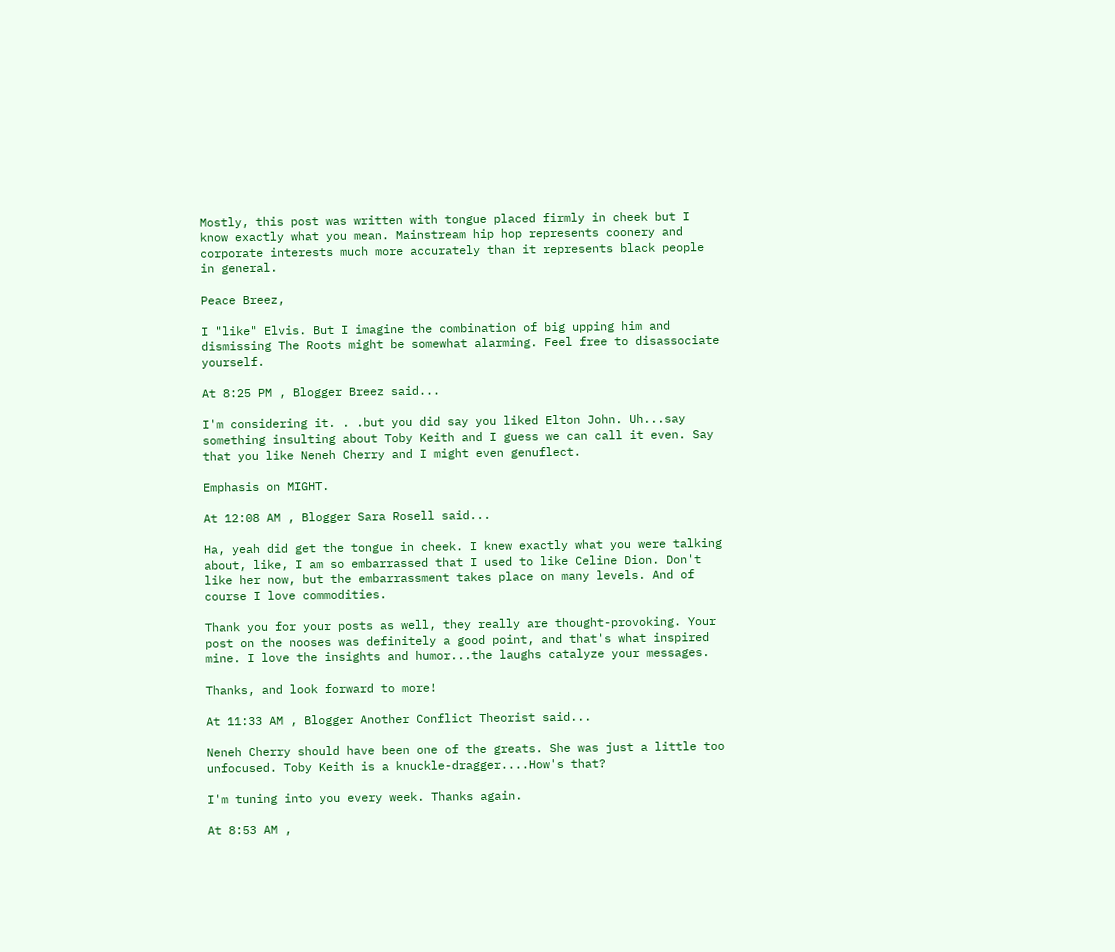Mostly, this post was written with tongue placed firmly in cheek but I know exactly what you mean. Mainstream hip hop represents coonery and corporate interests much more accurately than it represents black people in general.

Peace Breez,

I "like" Elvis. But I imagine the combination of big upping him and dismissing The Roots might be somewhat alarming. Feel free to disassociate yourself.

At 8:25 PM , Blogger Breez said...

I'm considering it. . .but you did say you liked Elton John. Uh...say something insulting about Toby Keith and I guess we can call it even. Say that you like Neneh Cherry and I might even genuflect.

Emphasis on MIGHT.

At 12:08 AM , Blogger Sara Rosell said...

Ha, yeah did get the tongue in cheek. I knew exactly what you were talking about, like, I am so embarrassed that I used to like Celine Dion. Don't like her now, but the embarrassment takes place on many levels. And of course I love commodities.

Thank you for your posts as well, they really are thought-provoking. Your post on the nooses was definitely a good point, and that's what inspired mine. I love the insights and humor...the laughs catalyze your messages.

Thanks, and look forward to more!

At 11:33 AM , Blogger Another Conflict Theorist said...

Neneh Cherry should have been one of the greats. She was just a little too unfocused. Toby Keith is a knuckle-dragger....How's that?

I'm tuning into you every week. Thanks again.

At 8:53 AM ,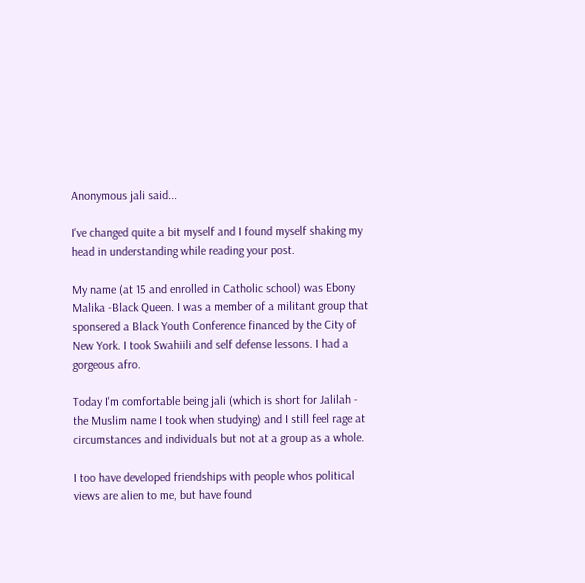Anonymous jali said...

I've changed quite a bit myself and I found myself shaking my head in understanding while reading your post.

My name (at 15 and enrolled in Catholic school) was Ebony Malika -Black Queen. I was a member of a militant group that sponsered a Black Youth Conference financed by the City of New York. I took Swahiili and self defense lessons. I had a gorgeous afro.

Today I'm comfortable being jali (which is short for Jalilah - the Muslim name I took when studying) and I still feel rage at circumstances and individuals but not at a group as a whole.

I too have developed friendships with people whos political views are alien to me, but have found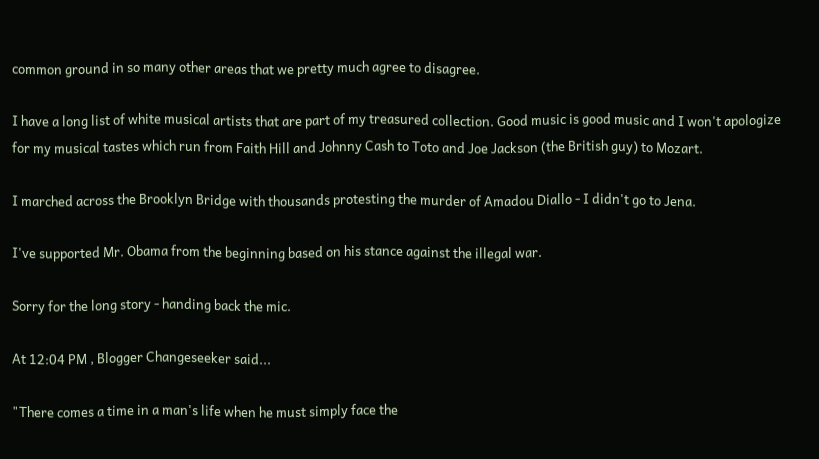common ground in so many other areas that we pretty much agree to disagree.

I have a long list of white musical artists that are part of my treasured collection. Good music is good music and I won't apologize for my musical tastes which run from Faith Hill and Johnny Cash to Toto and Joe Jackson (the British guy) to Mozart.

I marched across the Brooklyn Bridge with thousands protesting the murder of Amadou Diallo - I didn't go to Jena.

I've supported Mr. Obama from the beginning based on his stance against the illegal war.

Sorry for the long story - handing back the mic.

At 12:04 PM , Blogger Changeseeker said...

"There comes a time in a man's life when he must simply face the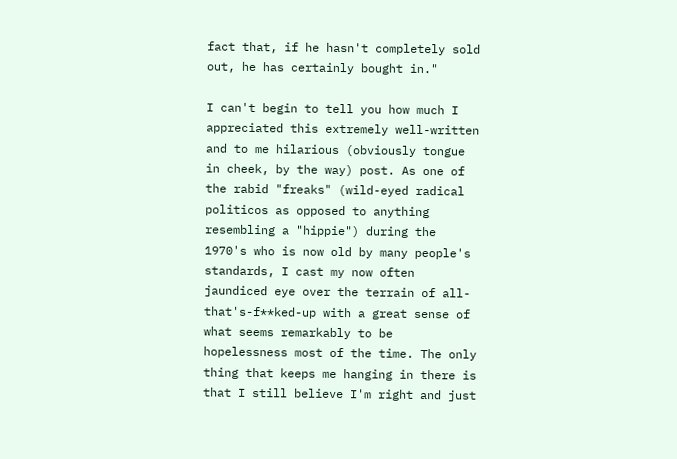fact that, if he hasn't completely sold out, he has certainly bought in."

I can't begin to tell you how much I appreciated this extremely well-written and to me hilarious (obviously tongue in cheek, by the way) post. As one of the rabid "freaks" (wild-eyed radical politicos as opposed to anything resembling a "hippie") during the 1970's who is now old by many people's standards, I cast my now often jaundiced eye over the terrain of all-that's-f**ked-up with a great sense of what seems remarkably to be hopelessness most of the time. The only thing that keeps me hanging in there is that I still believe I'm right and just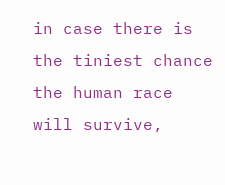in case there is the tiniest chance the human race will survive,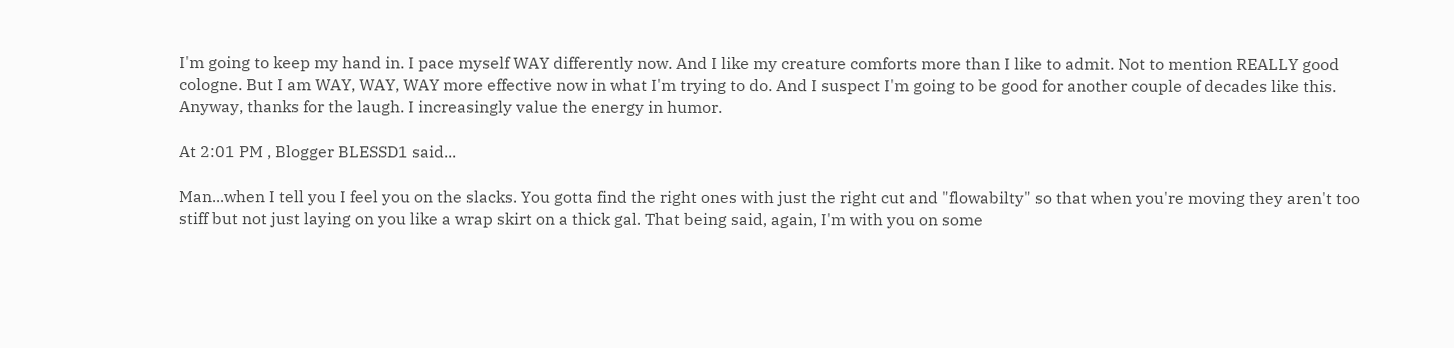I'm going to keep my hand in. I pace myself WAY differently now. And I like my creature comforts more than I like to admit. Not to mention REALLY good cologne. But I am WAY, WAY, WAY more effective now in what I'm trying to do. And I suspect I'm going to be good for another couple of decades like this. Anyway, thanks for the laugh. I increasingly value the energy in humor.

At 2:01 PM , Blogger BLESSD1 said...

Man...when I tell you I feel you on the slacks. You gotta find the right ones with just the right cut and "flowabilty" so that when you're moving they aren't too stiff but not just laying on you like a wrap skirt on a thick gal. That being said, again, I'm with you on some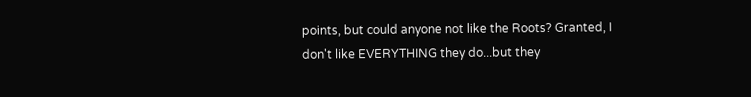points, but could anyone not like the Roots? Granted, I don't like EVERYTHING they do...but they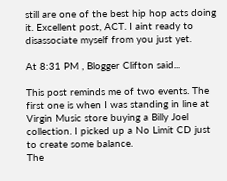still are one of the best hip hop acts doing it. Excellent post, ACT. I aint ready to disassociate myself from you just yet.

At 8:31 PM , Blogger Clifton said...

This post reminds me of two events. The first one is when I was standing in line at Virgin Music store buying a Billy Joel collection. I picked up a No Limit CD just to create some balance.
The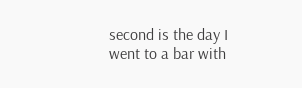second is the day I went to a bar with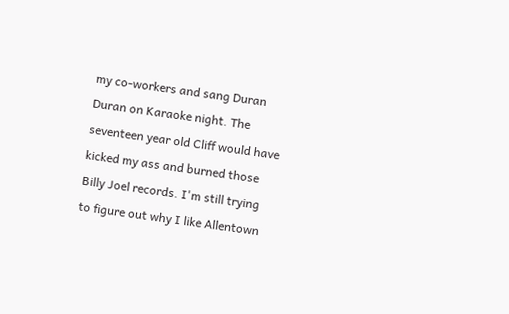my co-workers and sang Duran Duran on Karaoke night. The seventeen year old Cliff would have kicked my ass and burned those Billy Joel records. I'm still trying to figure out why I like Allentown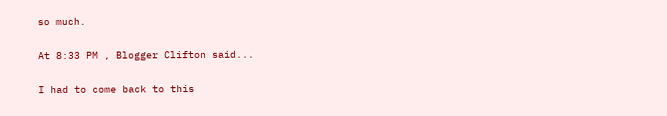so much.

At 8:33 PM , Blogger Clifton said...

I had to come back to this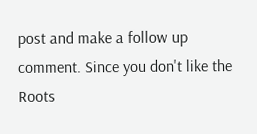post and make a follow up comment. Since you don't like the Roots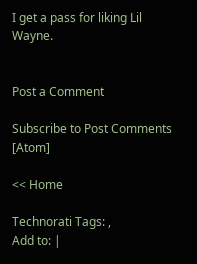I get a pass for liking Lil Wayne.


Post a Comment

Subscribe to Post Comments [Atom]

<< Home

Technorati Tags: ,
Add to: |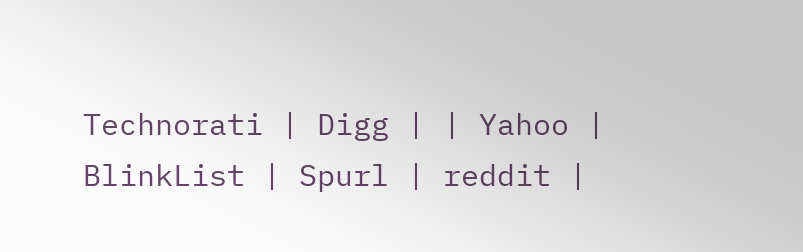Technorati | Digg | | Yahoo | BlinkList | Spurl | reddit |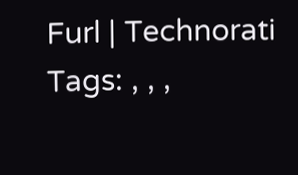Furl | Technorati Tags: , , ,